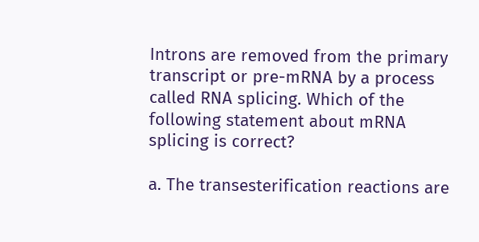Introns are removed from the primary transcript or pre-mRNA by a process called RNA splicing. Which of the following statement about mRNA splicing is correct?

a. The transesterification reactions are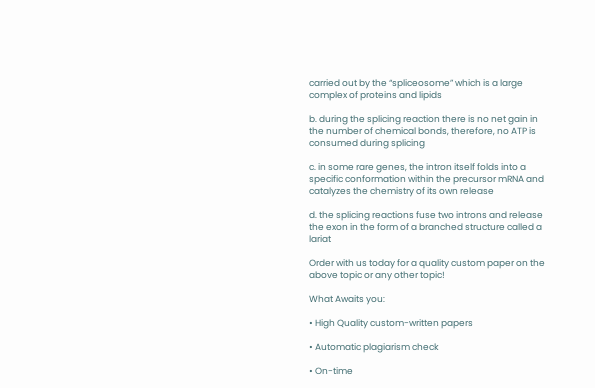carried out by the “spliceosome” which is a large complex of proteins and lipids

b. during the splicing reaction there is no net gain in the number of chemical bonds, therefore, no ATP is consumed during splicing

c. in some rare genes, the intron itself folds into a specific conformation within the precursor mRNA and catalyzes the chemistry of its own release

d. the splicing reactions fuse two introns and release the exon in the form of a branched structure called a lariat

Order with us today for a quality custom paper on the above topic or any other topic!

What Awaits you:

• High Quality custom-written papers

• Automatic plagiarism check

• On-time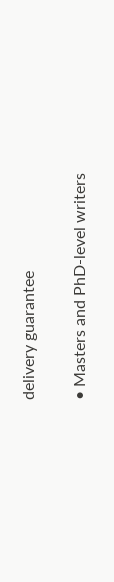delivery guarantee

• Masters and PhD-level writers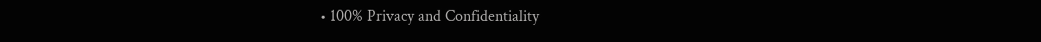• 100% Privacy and Confidentiality